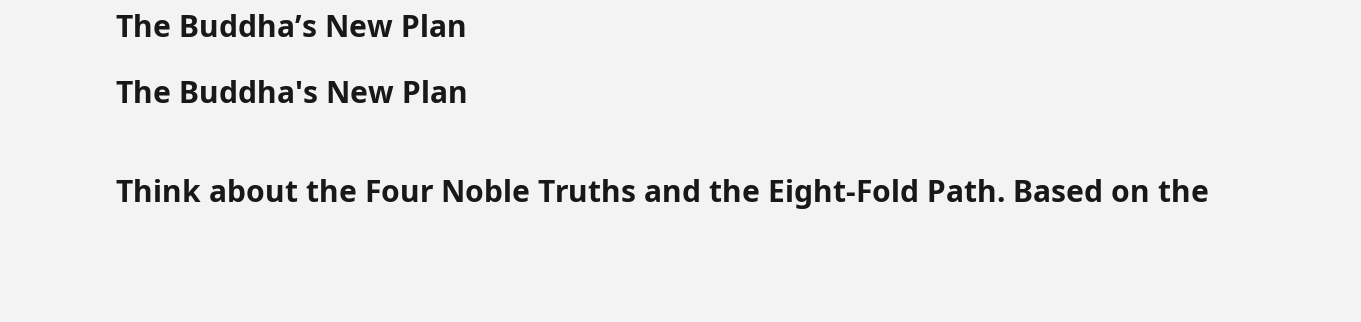The Buddha’s New Plan

The Buddha's New Plan


Think about the Four Noble Truths and the Eight-Fold Path. Based on the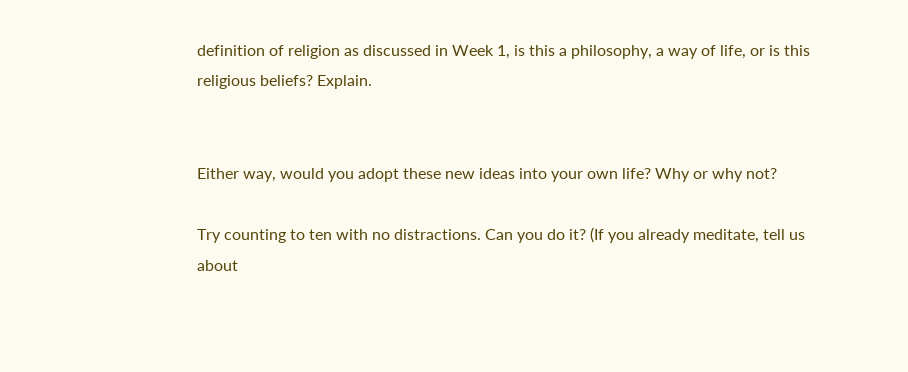definition of religion as discussed in Week 1, is this a philosophy, a way of life, or is this religious beliefs? Explain.


Either way, would you adopt these new ideas into your own life? Why or why not?

Try counting to ten with no distractions. Can you do it? (If you already meditate, tell us about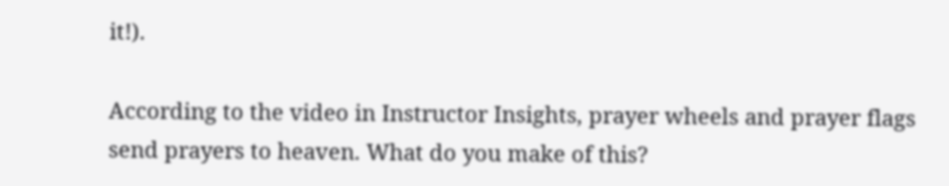it!).

According to the video in Instructor Insights, prayer wheels and prayer flags send prayers to heaven. What do you make of this?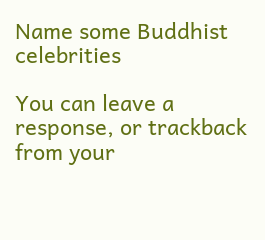Name some Buddhist celebrities

You can leave a response, or trackback from your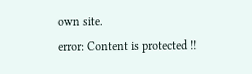own site.
error: Content is protected !!